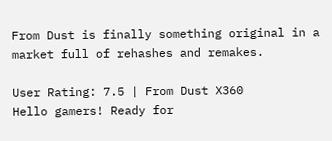From Dust is finally something original in a market full of rehashes and remakes.

User Rating: 7.5 | From Dust X360
Hello gamers! Ready for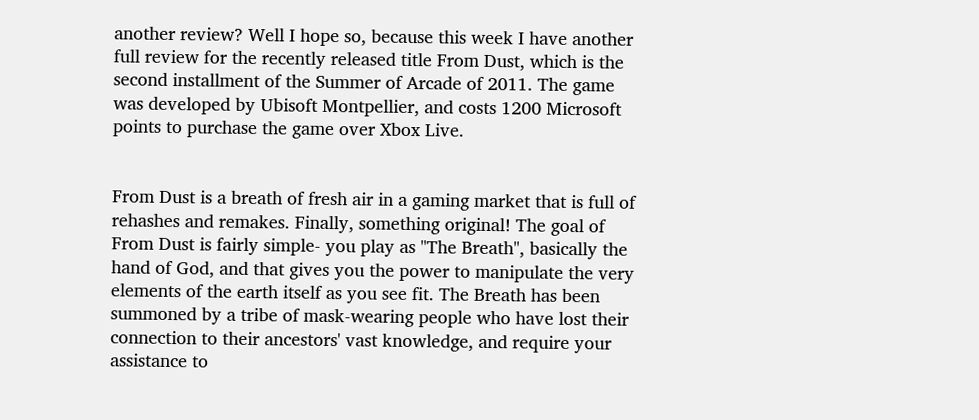another review? Well I hope so, because this week I have another full review for the recently released title From Dust, which is the second installment of the Summer of Arcade of 2011. The game was developed by Ubisoft Montpellier, and costs 1200 Microsoft points to purchase the game over Xbox Live.


From Dust is a breath of fresh air in a gaming market that is full of rehashes and remakes. Finally, something original! The goal of From Dust is fairly simple- you play as "The Breath", basically the hand of God, and that gives you the power to manipulate the very elements of the earth itself as you see fit. The Breath has been summoned by a tribe of mask-wearing people who have lost their connection to their ancestors' vast knowledge, and require your assistance to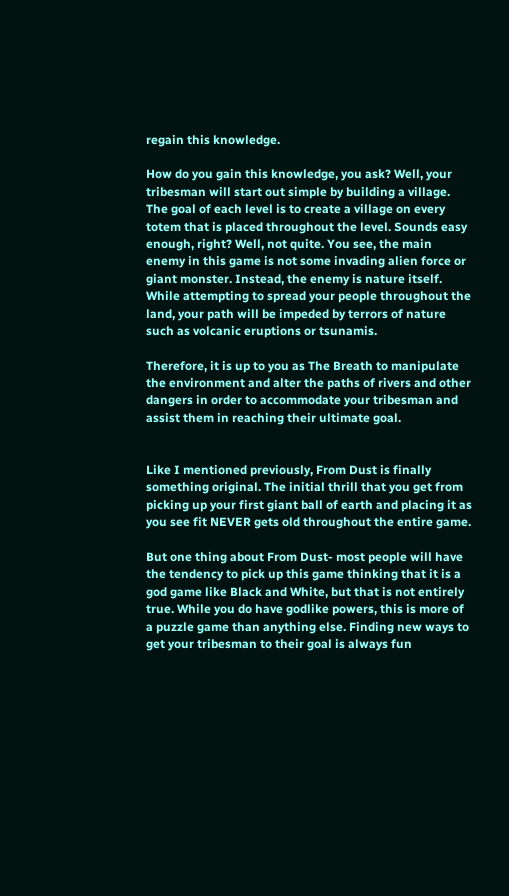regain this knowledge.

How do you gain this knowledge, you ask? Well, your tribesman will start out simple by building a village. The goal of each level is to create a village on every totem that is placed throughout the level. Sounds easy enough, right? Well, not quite. You see, the main enemy in this game is not some invading alien force or giant monster. Instead, the enemy is nature itself. While attempting to spread your people throughout the land, your path will be impeded by terrors of nature such as volcanic eruptions or tsunamis.

Therefore, it is up to you as The Breath to manipulate the environment and alter the paths of rivers and other dangers in order to accommodate your tribesman and assist them in reaching their ultimate goal.


Like I mentioned previously, From Dust is finally something original. The initial thrill that you get from picking up your first giant ball of earth and placing it as you see fit NEVER gets old throughout the entire game.

But one thing about From Dust- most people will have the tendency to pick up this game thinking that it is a god game like Black and White, but that is not entirely true. While you do have godlike powers, this is more of a puzzle game than anything else. Finding new ways to get your tribesman to their goal is always fun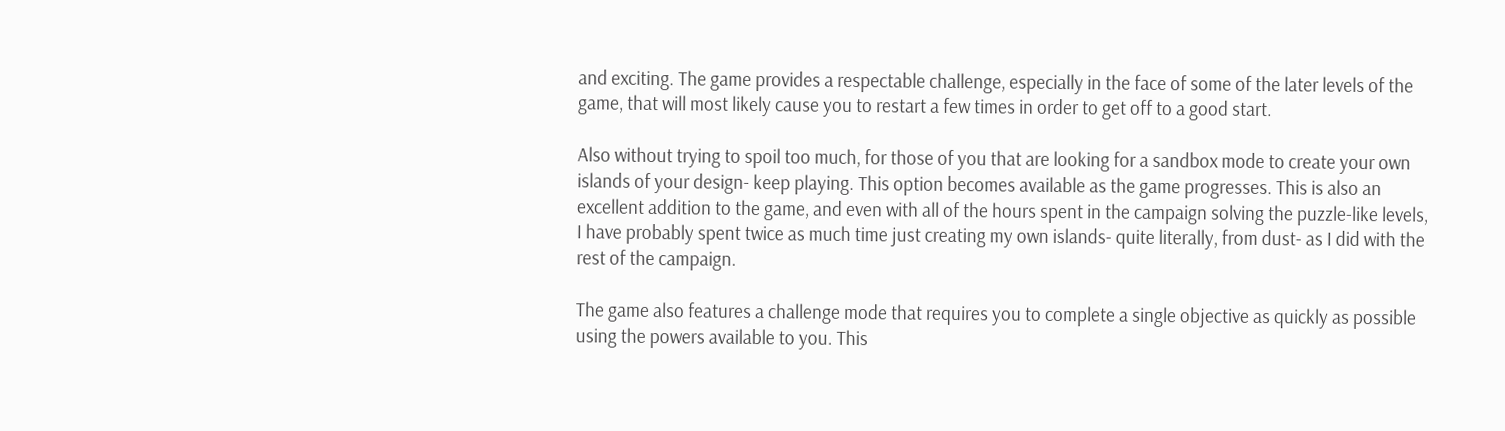and exciting. The game provides a respectable challenge, especially in the face of some of the later levels of the game, that will most likely cause you to restart a few times in order to get off to a good start.

Also without trying to spoil too much, for those of you that are looking for a sandbox mode to create your own islands of your design- keep playing. This option becomes available as the game progresses. This is also an excellent addition to the game, and even with all of the hours spent in the campaign solving the puzzle-like levels, I have probably spent twice as much time just creating my own islands- quite literally, from dust- as I did with the rest of the campaign.

The game also features a challenge mode that requires you to complete a single objective as quickly as possible using the powers available to you. This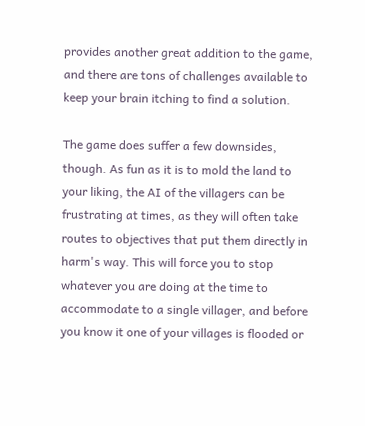provides another great addition to the game, and there are tons of challenges available to keep your brain itching to find a solution.

The game does suffer a few downsides, though. As fun as it is to mold the land to your liking, the AI of the villagers can be frustrating at times, as they will often take routes to objectives that put them directly in harm's way. This will force you to stop whatever you are doing at the time to accommodate to a single villager, and before you know it one of your villages is flooded or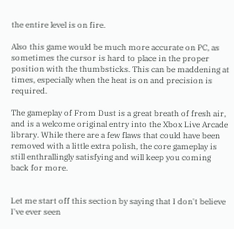the entire level is on fire.

Also this game would be much more accurate on PC, as sometimes the cursor is hard to place in the proper position with the thumbsticks. This can be maddening at times, especially when the heat is on and precision is required.

The gameplay of From Dust is a great breath of fresh air, and is a welcome original entry into the Xbox Live Arcade library. While there are a few flaws that could have been removed with a little extra polish, the core gameplay is still enthrallingly satisfying and will keep you coming back for more.


Let me start off this section by saying that I don't believe I've ever seen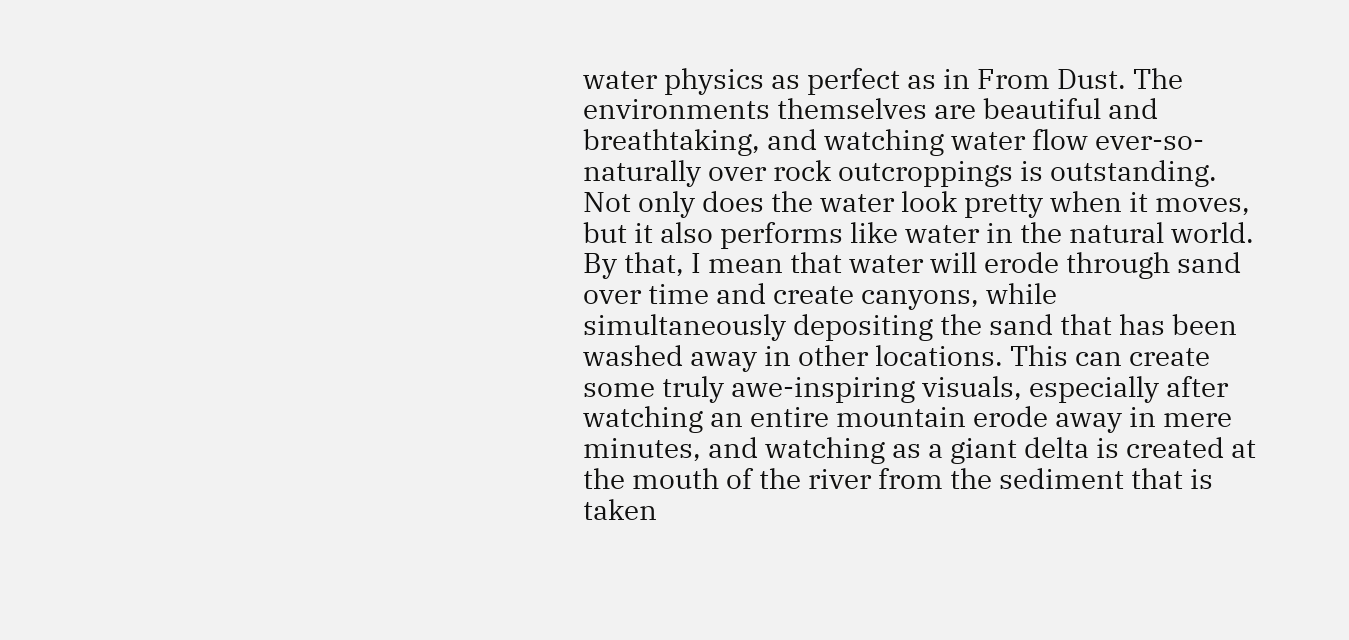water physics as perfect as in From Dust. The environments themselves are beautiful and breathtaking, and watching water flow ever-so-naturally over rock outcroppings is outstanding. Not only does the water look pretty when it moves, but it also performs like water in the natural world. By that, I mean that water will erode through sand over time and create canyons, while simultaneously depositing the sand that has been washed away in other locations. This can create some truly awe-inspiring visuals, especially after watching an entire mountain erode away in mere minutes, and watching as a giant delta is created at the mouth of the river from the sediment that is taken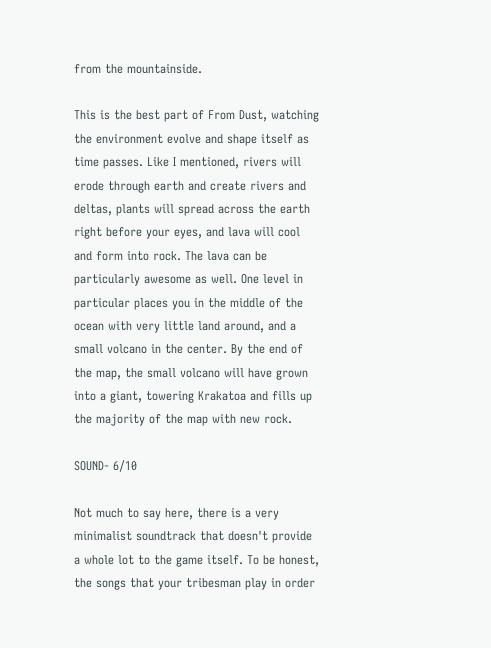from the mountainside.

This is the best part of From Dust, watching the environment evolve and shape itself as time passes. Like I mentioned, rivers will erode through earth and create rivers and deltas, plants will spread across the earth right before your eyes, and lava will cool and form into rock. The lava can be particularly awesome as well. One level in particular places you in the middle of the ocean with very little land around, and a small volcano in the center. By the end of the map, the small volcano will have grown into a giant, towering Krakatoa and fills up the majority of the map with new rock.

SOUND- 6/10

Not much to say here, there is a very minimalist soundtrack that doesn't provide a whole lot to the game itself. To be honest, the songs that your tribesman play in order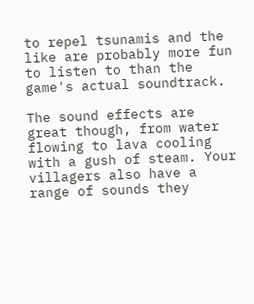to repel tsunamis and the like are probably more fun to listen to than the game's actual soundtrack.

The sound effects are great though, from water flowing to lava cooling with a gush of steam. Your villagers also have a range of sounds they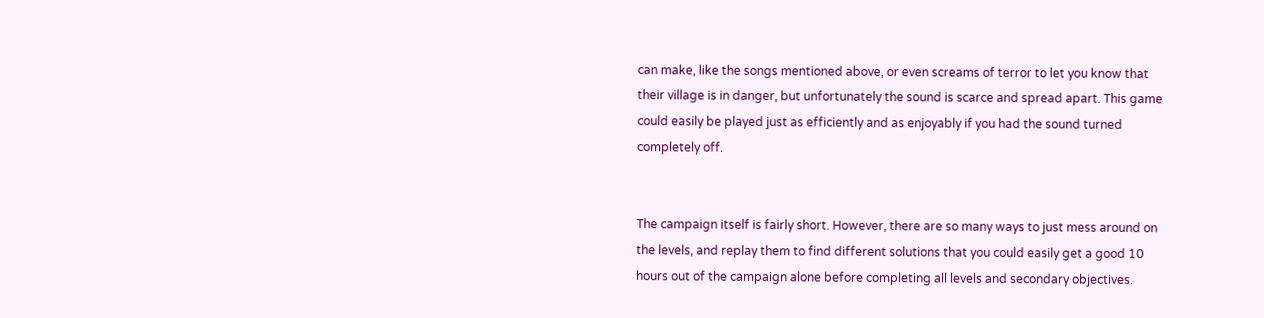can make, like the songs mentioned above, or even screams of terror to let you know that their village is in danger, but unfortunately the sound is scarce and spread apart. This game could easily be played just as efficiently and as enjoyably if you had the sound turned completely off.


The campaign itself is fairly short. However, there are so many ways to just mess around on the levels, and replay them to find different solutions that you could easily get a good 10 hours out of the campaign alone before completing all levels and secondary objectives.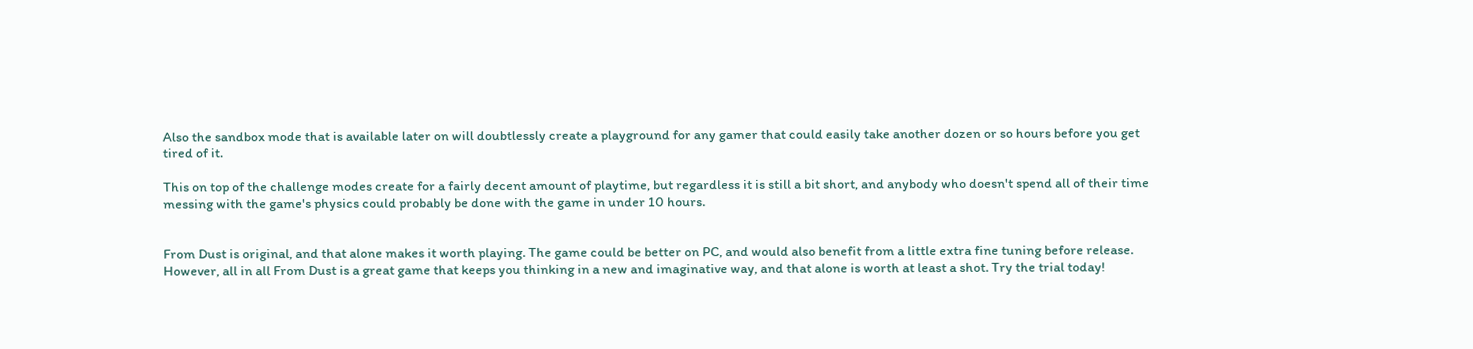Also the sandbox mode that is available later on will doubtlessly create a playground for any gamer that could easily take another dozen or so hours before you get tired of it.

This on top of the challenge modes create for a fairly decent amount of playtime, but regardless it is still a bit short, and anybody who doesn't spend all of their time messing with the game's physics could probably be done with the game in under 10 hours.


From Dust is original, and that alone makes it worth playing. The game could be better on PC, and would also benefit from a little extra fine tuning before release. However, all in all From Dust is a great game that keeps you thinking in a new and imaginative way, and that alone is worth at least a shot. Try the trial today!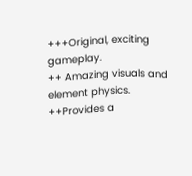+++Original, exciting gameplay.
++ Amazing visuals and element physics.
++Provides a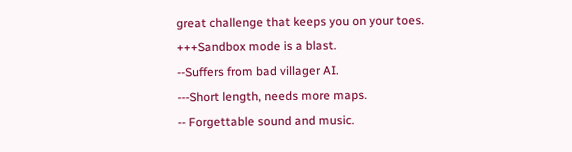great challenge that keeps you on your toes.
+++Sandbox mode is a blast.
--Suffers from bad villager AI.
---Short length, needs more maps.
-- Forgettable sound and music.